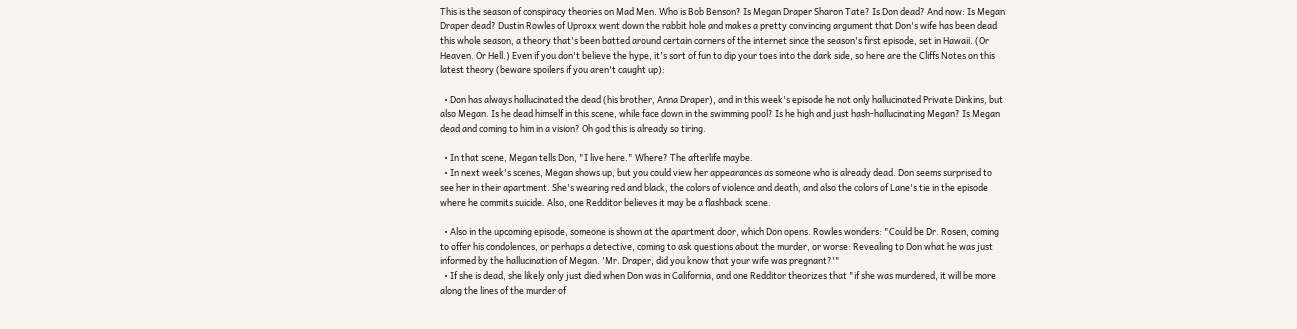This is the season of conspiracy theories on Mad Men. Who is Bob Benson? Is Megan Draper Sharon Tate? Is Don dead? And now: Is Megan Draper dead? Dustin Rowles of Uproxx went down the rabbit hole and makes a pretty convincing argument that Don's wife has been dead this whole season, a theory that's been batted around certain corners of the internet since the season's first episode, set in Hawaii. (Or Heaven. Or Hell.) Even if you don't believe the hype, it's sort of fun to dip your toes into the dark side, so here are the Cliffs Notes on this latest theory (beware spoilers if you aren't caught up):

  • Don has always hallucinated the dead (his brother, Anna Draper), and in this week's episode he not only hallucinated Private Dinkins, but also Megan. Is he dead himself in this scene, while face down in the swimming pool? Is he high and just hash-hallucinating Megan? Is Megan dead and coming to him in a vision? Oh god this is already so tiring.

  • In that scene, Megan tells Don, "I live here." Where? The afterlife maybe.
  • In next week's scenes, Megan shows up, but you could view her appearances as someone who is already dead. Don seems surprised to see her in their apartment. She's wearing red and black, the colors of violence and death, and also the colors of Lane's tie in the episode where he commits suicide. Also, one Redditor believes it may be a flashback scene.

  • Also in the upcoming episode, someone is shown at the apartment door, which Don opens. Rowles wonders: "Could be Dr. Rosen, coming to offer his condolences, or perhaps a detective, coming to ask questions about the murder, or worse: Revealing to Don what he was just informed by the hallucination of Megan. 'Mr. Draper, did you know that your wife was pregnant?'"
  • If she is dead, she likely only just died when Don was in California, and one Redditor theorizes that "if she was murdered, it will be more along the lines of the murder of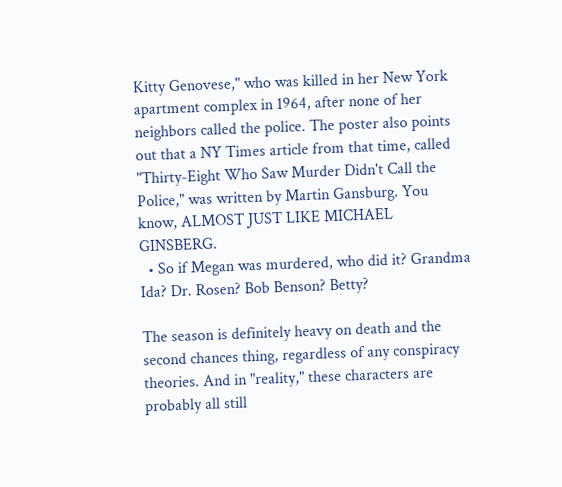Kitty Genovese," who was killed in her New York apartment complex in 1964, after none of her neighbors called the police. The poster also points out that a NY Times article from that time, called "Thirty-Eight Who Saw Murder Didn't Call the Police," was written by Martin Gansburg. You know, ALMOST JUST LIKE MICHAEL GINSBERG.
  • So if Megan was murdered, who did it? Grandma Ida? Dr. Rosen? Bob Benson? Betty?

The season is definitely heavy on death and the second chances thing, regardless of any conspiracy theories. And in "reality," these characters are probably all still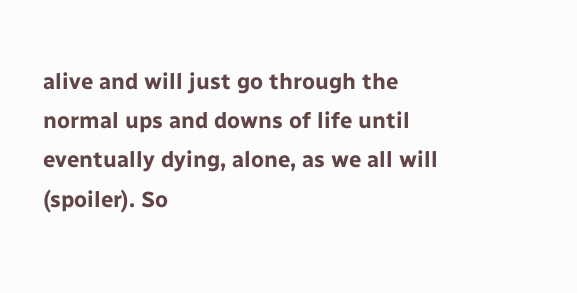alive and will just go through the normal ups and downs of life until eventually dying, alone, as we all will (spoiler). So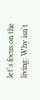let's focus on the living: Why isn't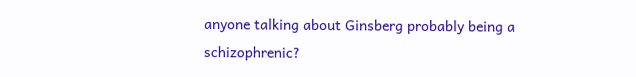anyone talking about Ginsberg probably being a schizophrenic?